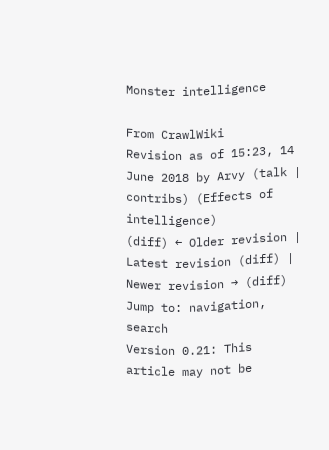Monster intelligence

From CrawlWiki
Revision as of 15:23, 14 June 2018 by Arvy (talk | contribs) (Effects of intelligence)
(diff) ← Older revision | Latest revision (diff) | Newer revision → (diff)
Jump to: navigation, search
Version 0.21: This article may not be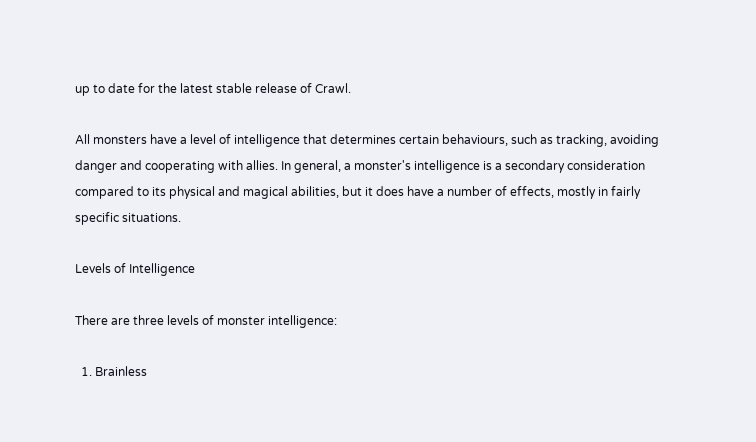up to date for the latest stable release of Crawl.

All monsters have a level of intelligence that determines certain behaviours, such as tracking, avoiding danger and cooperating with allies. In general, a monster's intelligence is a secondary consideration compared to its physical and magical abilities, but it does have a number of effects, mostly in fairly specific situations.

Levels of Intelligence

There are three levels of monster intelligence:

  1. Brainless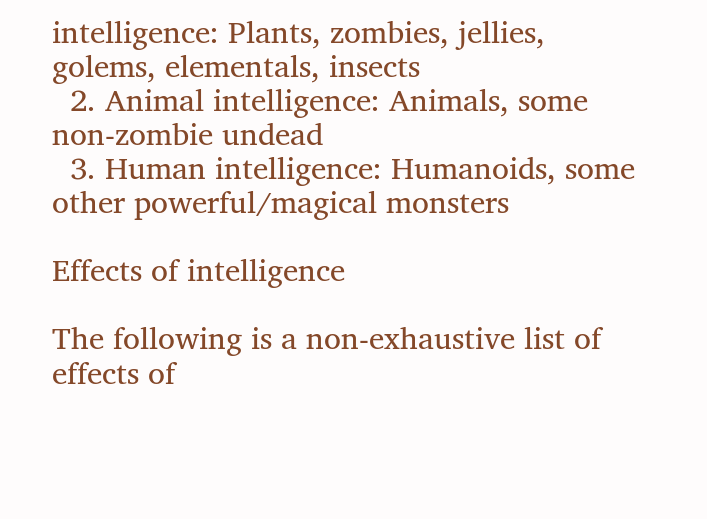intelligence: Plants, zombies, jellies, golems, elementals, insects
  2. Animal intelligence: Animals, some non-zombie undead
  3. Human intelligence: Humanoids, some other powerful/magical monsters

Effects of intelligence

The following is a non-exhaustive list of effects of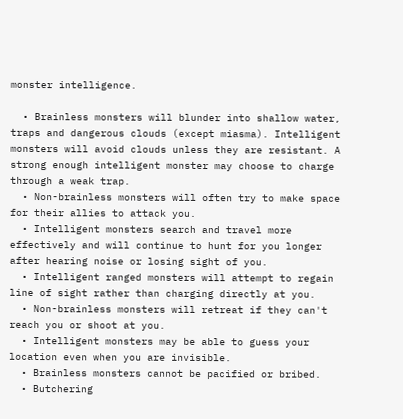monster intelligence.

  • Brainless monsters will blunder into shallow water, traps and dangerous clouds (except miasma). Intelligent monsters will avoid clouds unless they are resistant. A strong enough intelligent monster may choose to charge through a weak trap.
  • Non-brainless monsters will often try to make space for their allies to attack you.
  • Intelligent monsters search and travel more effectively and will continue to hunt for you longer after hearing noise or losing sight of you.
  • Intelligent ranged monsters will attempt to regain line of sight rather than charging directly at you.
  • Non-brainless monsters will retreat if they can't reach you or shoot at you.
  • Intelligent monsters may be able to guess your location even when you are invisible.
  • Brainless monsters cannot be pacified or bribed.
  • Butchering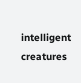intelligent creatures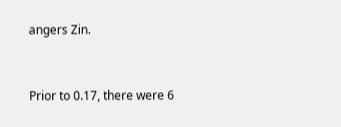angers Zin.


Prior to 0.17, there were 6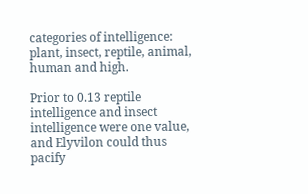categories of intelligence: plant, insect, reptile, animal, human and high.

Prior to 0.13 reptile intelligence and insect intelligence were one value, and Elyvilon could thus pacify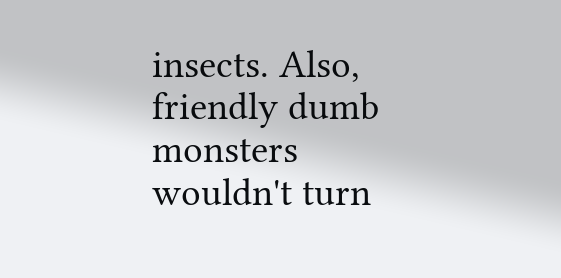insects. Also, friendly dumb monsters wouldn't turn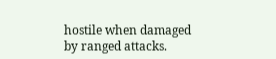hostile when damaged by ranged attacks.